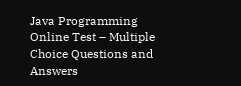Java Programming Online Test – Multiple Choice Questions and Answers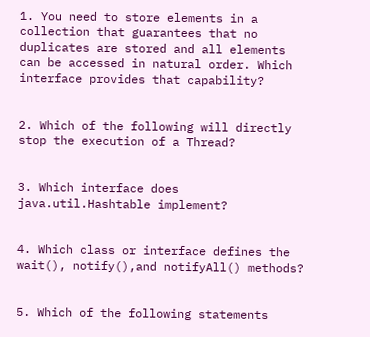1. You need to store elements in a collection that guarantees that no duplicates are stored and all elements can be accessed in natural order. Which interface provides that capability?


2. Which of the following will directly stop the execution of a Thread?


3. Which interface does java.util.Hashtable implement?


4. Which class or interface defines the wait(), notify(),and notifyAll() methods?


5. Which of the following statements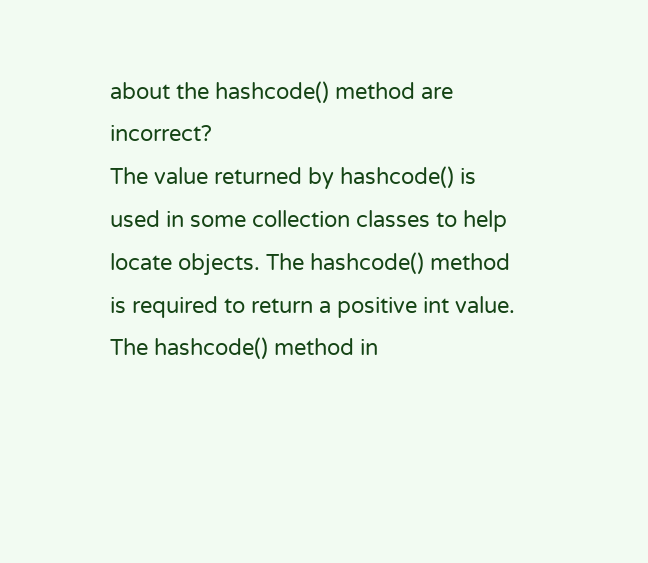about the hashcode() method are incorrect?
The value returned by hashcode() is used in some collection classes to help locate objects. The hashcode() method is required to return a positive int value. The hashcode() method in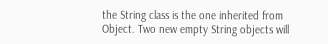the String class is the one inherited from Object. Two new empty String objects will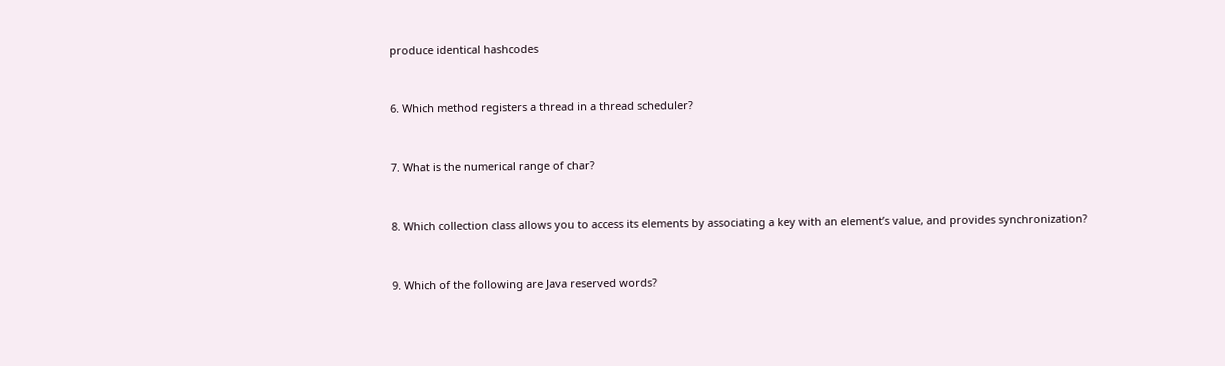produce identical hashcodes


6. Which method registers a thread in a thread scheduler?


7. What is the numerical range of char?


8. Which collection class allows you to access its elements by associating a key with an element’s value, and provides synchronization?


9. Which of the following are Java reserved words?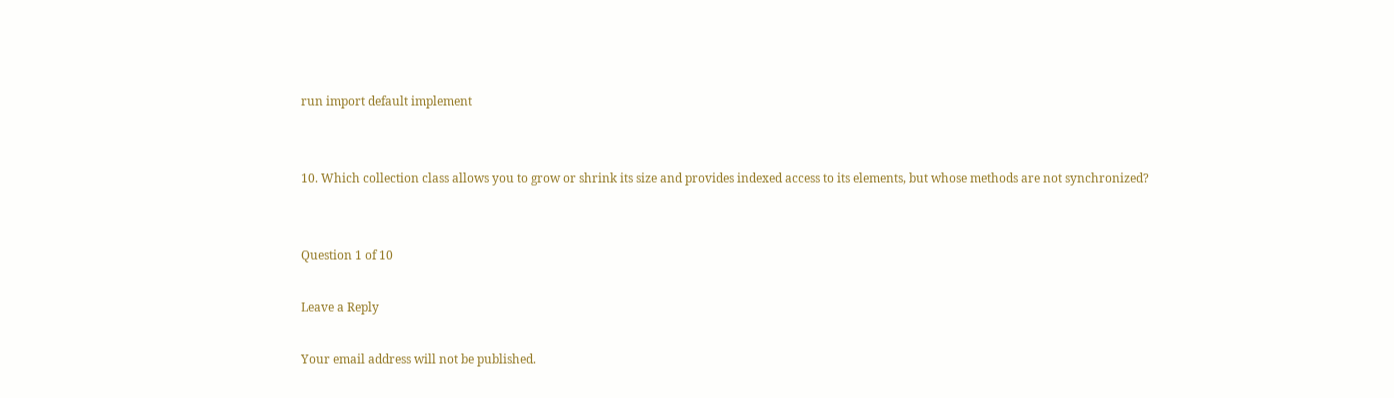run import default implement


10. Which collection class allows you to grow or shrink its size and provides indexed access to its elements, but whose methods are not synchronized?


Question 1 of 10

Leave a Reply

Your email address will not be published.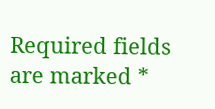Required fields are marked *